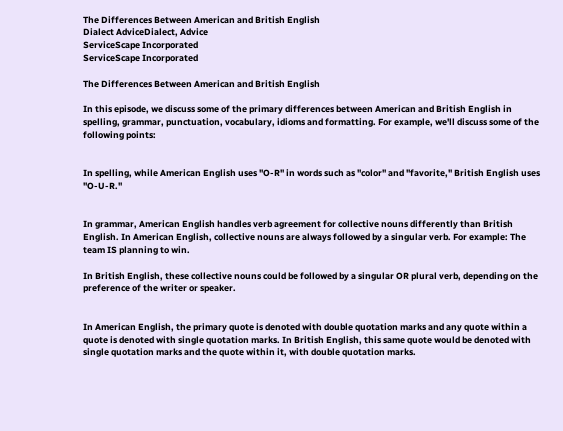The Differences Between American and British English
Dialect AdviceDialect, Advice
ServiceScape Incorporated
ServiceScape Incorporated

The Differences Between American and British English

In this episode, we discuss some of the primary differences between American and British English in spelling, grammar, punctuation, vocabulary, idioms and formatting. For example, we'll discuss some of the following points:


In spelling, while American English uses "O-R" in words such as "color" and "favorite," British English uses "O-U-R."


In grammar, American English handles verb agreement for collective nouns differently than British English. In American English, collective nouns are always followed by a singular verb. For example: The team IS planning to win.

In British English, these collective nouns could be followed by a singular OR plural verb, depending on the preference of the writer or speaker.


In American English, the primary quote is denoted with double quotation marks and any quote within a quote is denoted with single quotation marks. In British English, this same quote would be denoted with single quotation marks and the quote within it, with double quotation marks.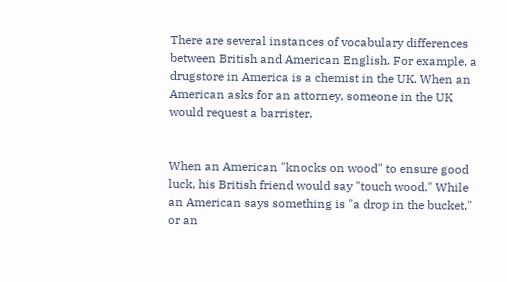There are several instances of vocabulary differences between British and American English. For example, a drugstore in America is a chemist in the UK. When an American asks for an attorney, someone in the UK would request a barrister.


When an American "knocks on wood" to ensure good luck, his British friend would say "touch wood." While an American says something is "a drop in the bucket," or an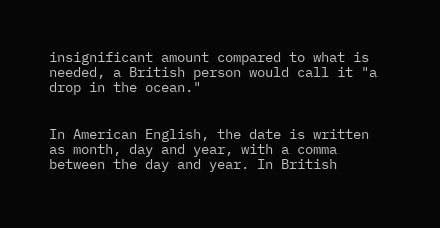insignificant amount compared to what is needed, a British person would call it "a drop in the ocean."


In American English, the date is written as month, day and year, with a comma between the day and year. In British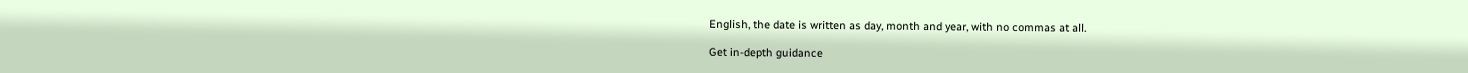English, the date is written as day, month and year, with no commas at all.

Get in-depth guidance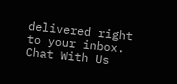delivered right to your inbox.
Chat With Us